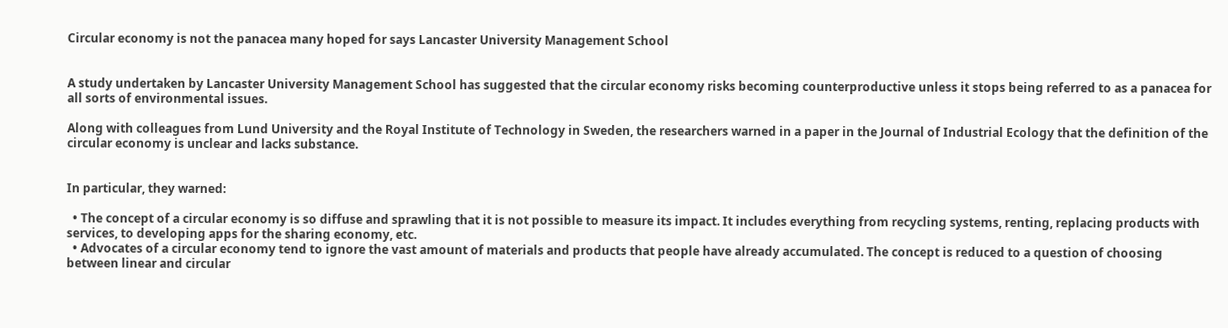Circular economy is not the panacea many hoped for says Lancaster University Management School


A study undertaken by Lancaster University Management School has suggested that the circular economy risks becoming counterproductive unless it stops being referred to as a panacea for all sorts of environmental issues.

Along with colleagues from Lund University and the Royal Institute of Technology in Sweden, the researchers warned in a paper in the Journal of Industrial Ecology that the definition of the circular economy is unclear and lacks substance.


In particular, they warned:

  • The concept of a circular economy is so diffuse and sprawling that it is not possible to measure its impact. It includes everything from recycling systems, renting, replacing products with services, to developing apps for the sharing economy, etc.
  • Advocates of a circular economy tend to ignore the vast amount of materials and products that people have already accumulated. The concept is reduced to a question of choosing between linear and circular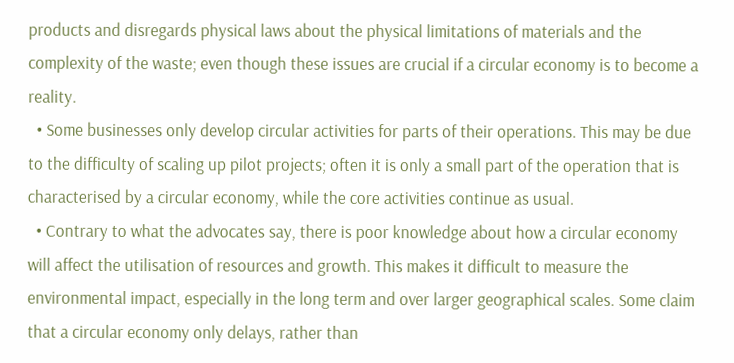products and disregards physical laws about the physical limitations of materials and the complexity of the waste; even though these issues are crucial if a circular economy is to become a reality.
  • Some businesses only develop circular activities for parts of their operations. This may be due to the difficulty of scaling up pilot projects; often it is only a small part of the operation that is characterised by a circular economy, while the core activities continue as usual.
  • Contrary to what the advocates say, there is poor knowledge about how a circular economy will affect the utilisation of resources and growth. This makes it difficult to measure the environmental impact, especially in the long term and over larger geographical scales. Some claim that a circular economy only delays, rather than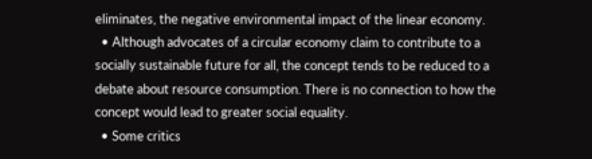eliminates, the negative environmental impact of the linear economy.
  • Although advocates of a circular economy claim to contribute to a socially sustainable future for all, the concept tends to be reduced to a debate about resource consumption. There is no connection to how the concept would lead to greater social equality.
  • Some critics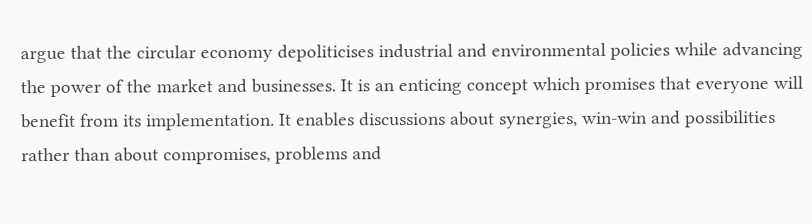argue that the circular economy depoliticises industrial and environmental policies while advancing the power of the market and businesses. It is an enticing concept which promises that everyone will benefit from its implementation. It enables discussions about synergies, win-win and possibilities rather than about compromises, problems and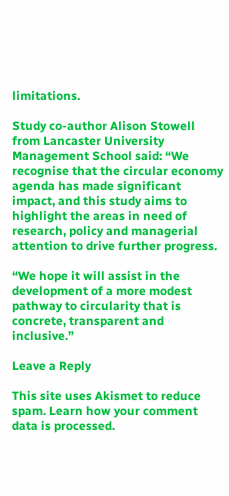limitations.

Study co-author Alison Stowell from Lancaster University Management School said: “We recognise that the circular economy agenda has made significant impact, and this study aims to highlight the areas in need of research, policy and managerial attention to drive further progress.

“We hope it will assist in the development of a more modest pathway to circularity that is concrete, transparent and inclusive.”

Leave a Reply

This site uses Akismet to reduce spam. Learn how your comment data is processed.